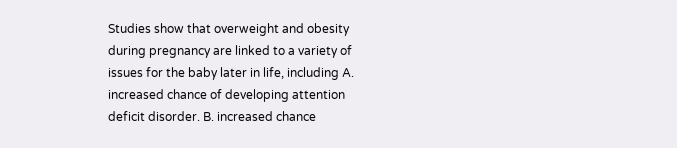Studies show that overweight and obesity during pregnancy are linked to a variety of issues for the baby later in life, including A. increased chance of developing attention deficit disorder. B. increased chance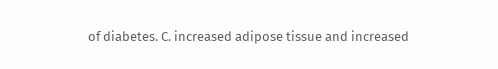of diabetes. C. increased adipose tissue and increased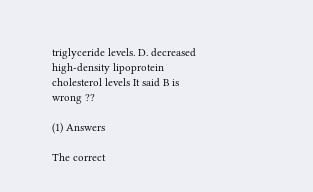triglyceride levels. D. decreased high-density lipoprotein cholesterol levels It said B is wrong ??

(1) Answers

The correct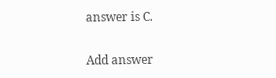answer is C.

Add answer